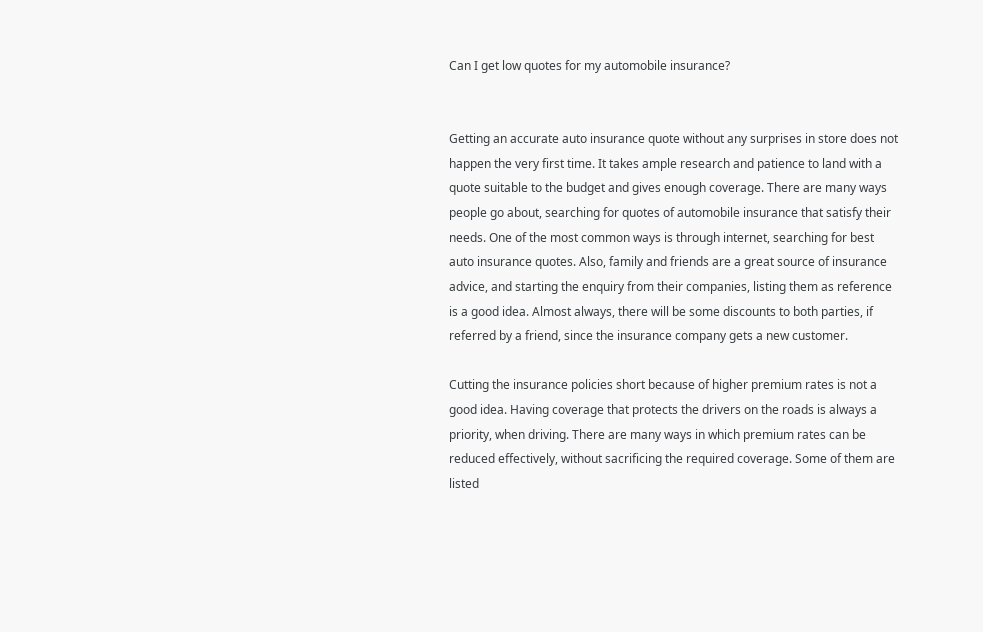Can I get low quotes for my automobile insurance?


Getting an accurate auto insurance quote without any surprises in store does not happen the very first time. It takes ample research and patience to land with a quote suitable to the budget and gives enough coverage. There are many ways people go about, searching for quotes of automobile insurance that satisfy their needs. One of the most common ways is through internet, searching for best auto insurance quotes. Also, family and friends are a great source of insurance advice, and starting the enquiry from their companies, listing them as reference is a good idea. Almost always, there will be some discounts to both parties, if referred by a friend, since the insurance company gets a new customer.

Cutting the insurance policies short because of higher premium rates is not a good idea. Having coverage that protects the drivers on the roads is always a priority, when driving. There are many ways in which premium rates can be reduced effectively, without sacrificing the required coverage. Some of them are listed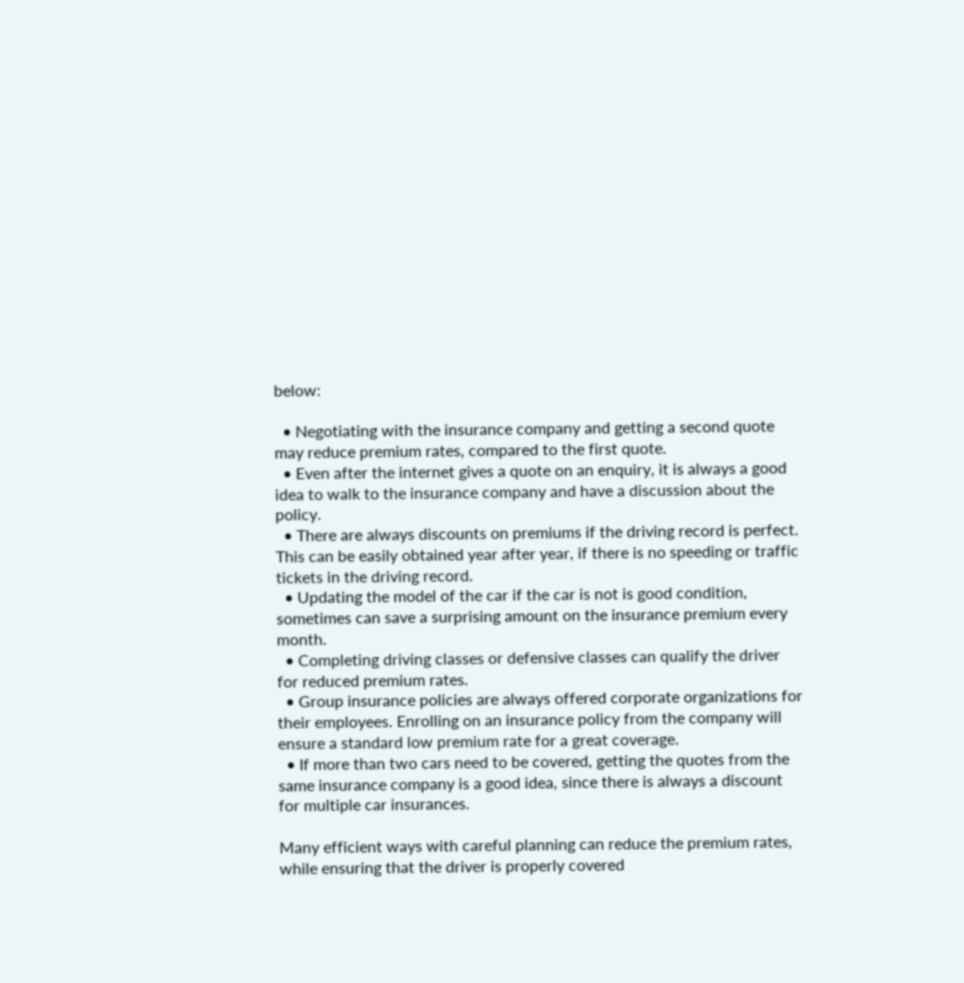below:

  • Negotiating with the insurance company and getting a second quote may reduce premium rates, compared to the first quote.
  • Even after the internet gives a quote on an enquiry, it is always a good idea to walk to the insurance company and have a discussion about the policy.
  • There are always discounts on premiums if the driving record is perfect. This can be easily obtained year after year, if there is no speeding or traffic tickets in the driving record.
  • Updating the model of the car if the car is not is good condition, sometimes can save a surprising amount on the insurance premium every month.
  • Completing driving classes or defensive classes can qualify the driver for reduced premium rates.
  • Group insurance policies are always offered corporate organizations for their employees. Enrolling on an insurance policy from the company will ensure a standard low premium rate for a great coverage.
  • If more than two cars need to be covered, getting the quotes from the same insurance company is a good idea, since there is always a discount for multiple car insurances.

Many efficient ways with careful planning can reduce the premium rates, while ensuring that the driver is properly covered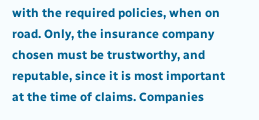with the required policies, when on road. Only, the insurance company chosen must be trustworthy, and reputable, since it is most important at the time of claims. Companies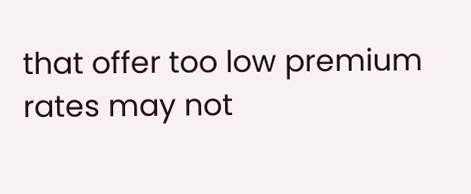that offer too low premium rates may not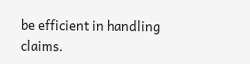be efficient in handling claims.